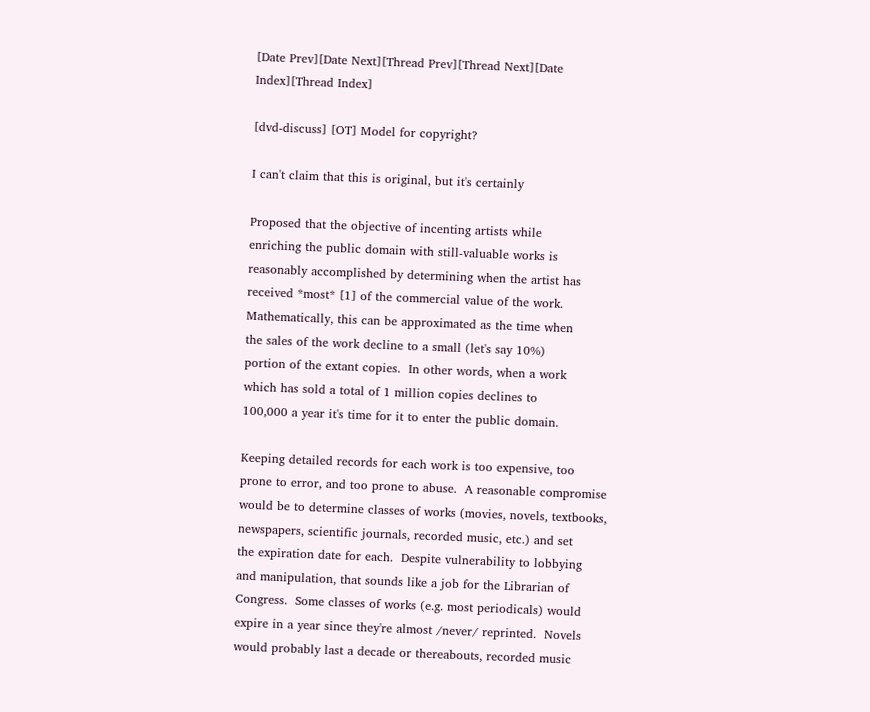[Date Prev][Date Next][Thread Prev][Thread Next][Date Index][Thread Index]

[dvd-discuss] [OT] Model for copyright?

I can't claim that this is original, but it's certainly

Proposed that the objective of incenting artists while
enriching the public domain with still-valuable works is
reasonably accomplished by determining when the artist has
received *most* [1] of the commercial value of the work.
Mathematically, this can be approximated as the time when
the sales of the work decline to a small (let's say 10%)
portion of the extant copies.  In other words, when a work
which has sold a total of 1 million copies declines to
100,000 a year it's time for it to enter the public domain.

Keeping detailed records for each work is too expensive, too
prone to error, and too prone to abuse.  A reasonable compromise
would be to determine classes of works (movies, novels, textbooks,
newspapers, scientific journals, recorded music, etc.) and set
the expiration date for each.  Despite vulnerability to lobbying
and manipulation, that sounds like a job for the Librarian of
Congress.  Some classes of works (e.g. most periodicals) would
expire in a year since they're almost /never/ reprinted.  Novels
would probably last a decade or thereabouts, recorded music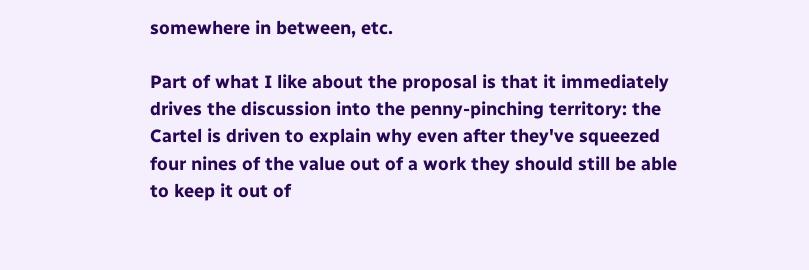somewhere in between, etc.

Part of what I like about the proposal is that it immediately
drives the discussion into the penny-pinching territory: the
Cartel is driven to explain why even after they've squeezed
four nines of the value out of a work they should still be able
to keep it out of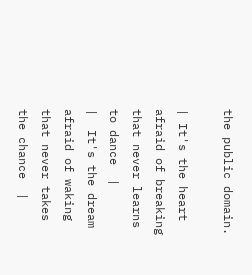the public domain.

| It's the heart afraid of breaking that never learns to dance  |
|  It's the dream afraid of waking that never takes the chance  |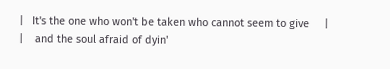|   It's the one who won't be taken who cannot seem to give     |
|    and the soul afraid of dyin'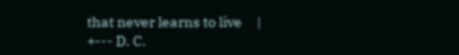that never learns to live     |
+--- D. C.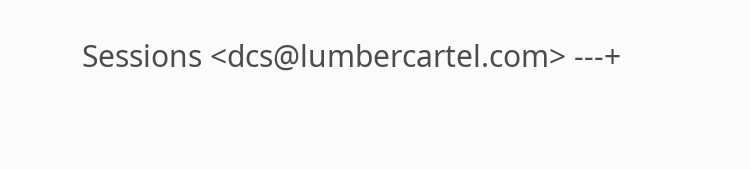Sessions <dcs@lumbercartel.com> ---+